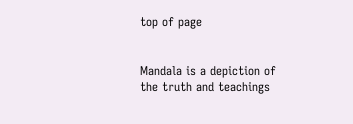top of page


Mandala is a depiction of the truth and teachings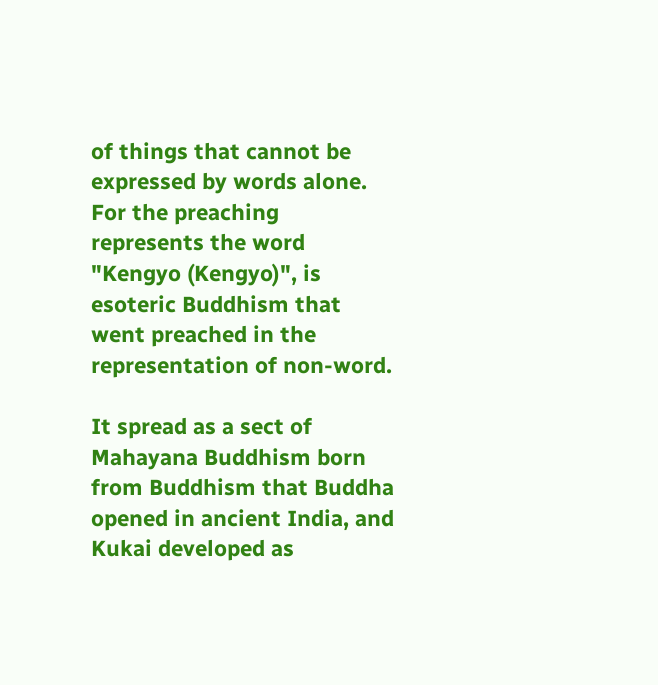of things that cannot be expressed by words alone. For the preaching represents the word "Kengyo (Kengyo)", is esoteric Buddhism that went preached in the representation of non-word.

It spread as a sect of Mahayana Buddhism born from Buddhism that Buddha opened in ancient India, and Kukai developed as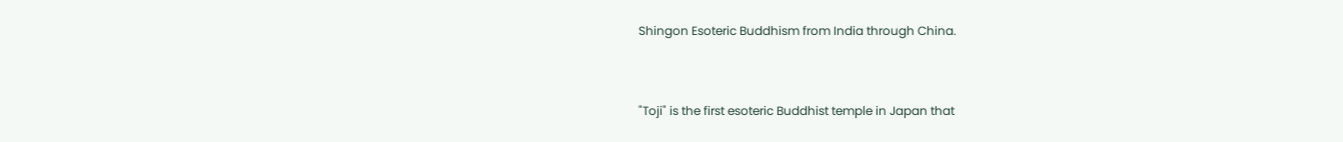Shingon Esoteric Buddhism from India through China.


"Toji" is the first esoteric Buddhist temple in Japan that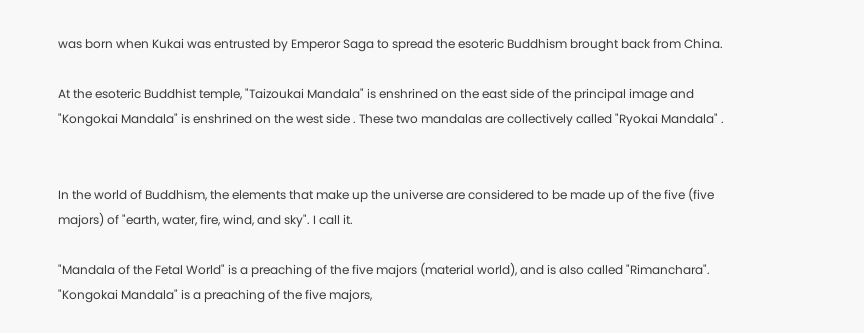was born when Kukai was entrusted by Emperor Saga to spread the esoteric Buddhism brought back from China.

At the esoteric Buddhist temple, "Taizoukai Mandala" is enshrined on the east side of the principal image and "Kongokai Mandala" is enshrined on the west side . These two mandalas are collectively called "Ryokai Mandala" .


In the world of Buddhism, the elements that make up the universe are considered to be made up of the five (five majors) of "earth, water, fire, wind, and sky". I call it.

"Mandala of the Fetal World" is a preaching of the five majors (material world), and is also called "Rimanchara". "Kongokai Mandala" is a preaching of the five majors,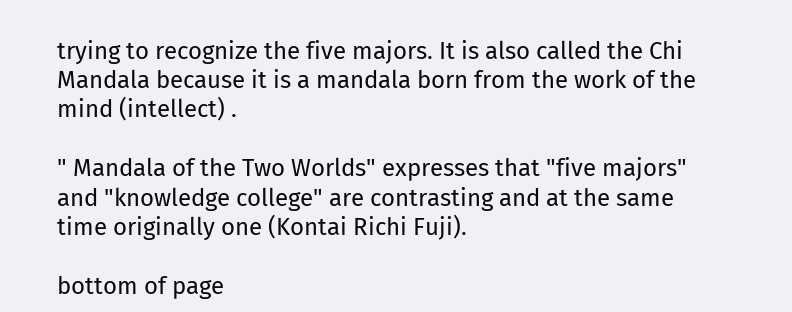trying to recognize the five majors. It is also called the Chi Mandala because it is a mandala born from the work of the mind (intellect) .

" Mandala of the Two Worlds" expresses that "five majors" and "knowledge college" are contrasting and at the same time originally one (Kontai Richi Fuji).

bottom of page